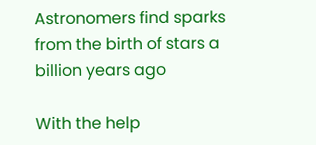Astronomers find sparks from the birth of stars a billion years ago

With the help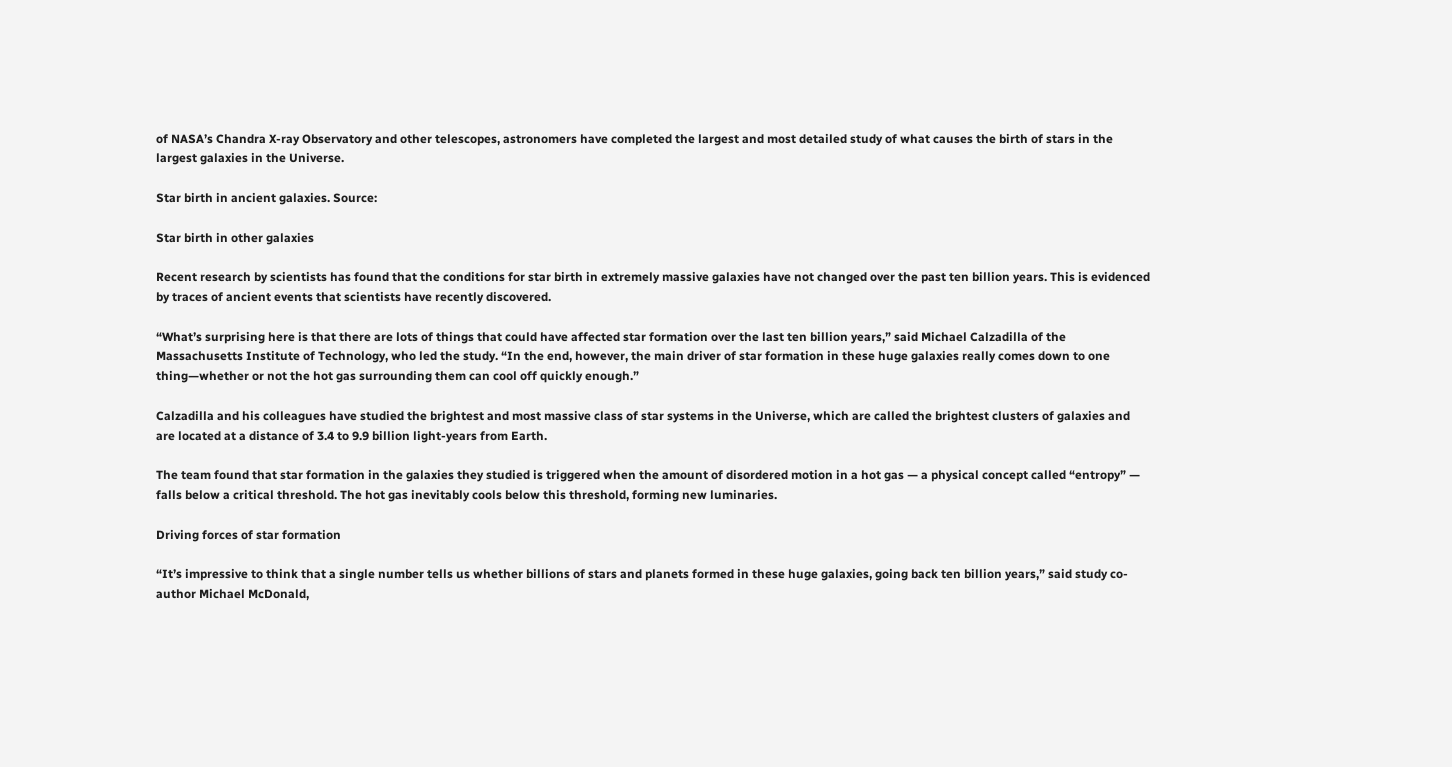of NASA’s Chandra X-ray Observatory and other telescopes, astronomers have completed the largest and most detailed study of what causes the birth of stars in the largest galaxies in the Universe.

Star birth in ancient galaxies. Source:

Star birth in other galaxies

Recent research by scientists has found that the conditions for star birth in extremely massive galaxies have not changed over the past ten billion years. This is evidenced by traces of ancient events that scientists have recently discovered.

“What’s surprising here is that there are lots of things that could have affected star formation over the last ten billion years,” said Michael Calzadilla of the Massachusetts Institute of Technology, who led the study. “In the end, however, the main driver of star formation in these huge galaxies really comes down to one thing—whether or not the hot gas surrounding them can cool off quickly enough.”

Calzadilla and his colleagues have studied the brightest and most massive class of star systems in the Universe, which are called the brightest clusters of galaxies and are located at a distance of 3.4 to 9.9 billion light-years from Earth.

The team found that star formation in the galaxies they studied is triggered when the amount of disordered motion in a hot gas — a physical concept called “entropy” — falls below a critical threshold. The hot gas inevitably cools below this threshold, forming new luminaries.

Driving forces of star formation

“It’s impressive to think that a single number tells us whether billions of stars and planets formed in these huge galaxies, going back ten billion years,” said study co-author Michael McDonald,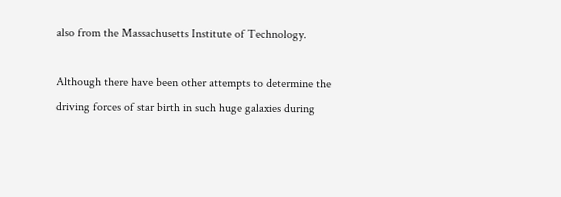also from the Massachusetts Institute of Technology.

Although there have been other attempts to determine the driving forces of star birth in such huge galaxies during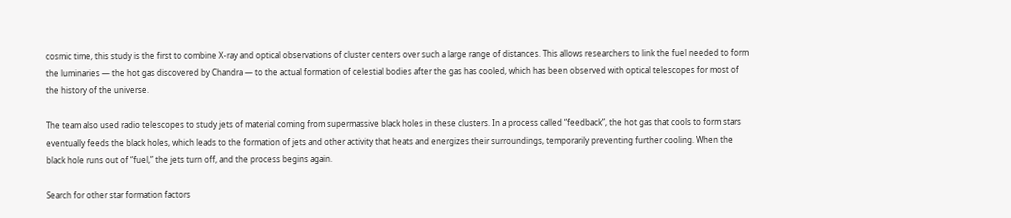cosmic time, this study is the first to combine X-ray and optical observations of cluster centers over such a large range of distances. This allows researchers to link the fuel needed to form the luminaries — the hot gas discovered by Chandra — to the actual formation of celestial bodies after the gas has cooled, which has been observed with optical telescopes for most of the history of the universe.

The team also used radio telescopes to study jets of material coming from supermassive black holes in these clusters. In a process called “feedback”, the hot gas that cools to form stars eventually feeds the black holes, which leads to the formation of jets and other activity that heats and energizes their surroundings, temporarily preventing further cooling. When the black hole runs out of “fuel,” the jets turn off, and the process begins again.

Search for other star formation factors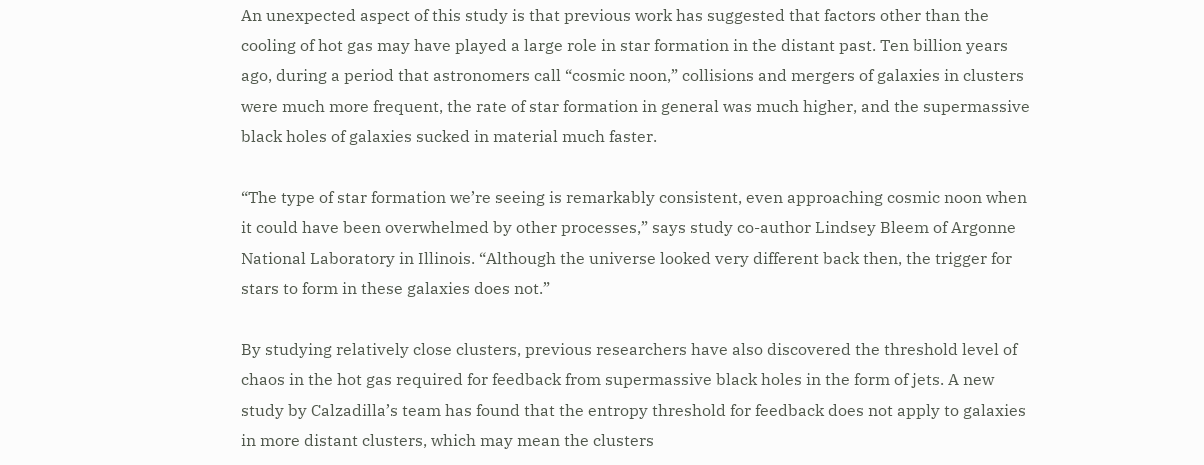An unexpected aspect of this study is that previous work has suggested that factors other than the cooling of hot gas may have played a large role in star formation in the distant past. Ten billion years ago, during a period that astronomers call “cosmic noon,” collisions and mergers of galaxies in clusters were much more frequent, the rate of star formation in general was much higher, and the supermassive black holes of galaxies sucked in material much faster.

“The type of star formation we’re seeing is remarkably consistent, even approaching cosmic noon when it could have been overwhelmed by other processes,” says study co-author Lindsey Bleem of Argonne National Laboratory in Illinois. “Although the universe looked very different back then, the trigger for stars to form in these galaxies does not.”

By studying relatively close clusters, previous researchers have also discovered the threshold level of chaos in the hot gas required for feedback from supermassive black holes in the form of jets. A new study by Calzadilla’s team has found that the entropy threshold for feedback does not apply to galaxies in more distant clusters, which may mean the clusters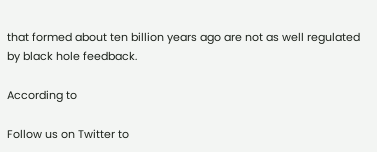that formed about ten billion years ago are not as well regulated by black hole feedback.

According to

Follow us on Twitter to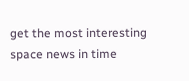get the most interesting space news in time